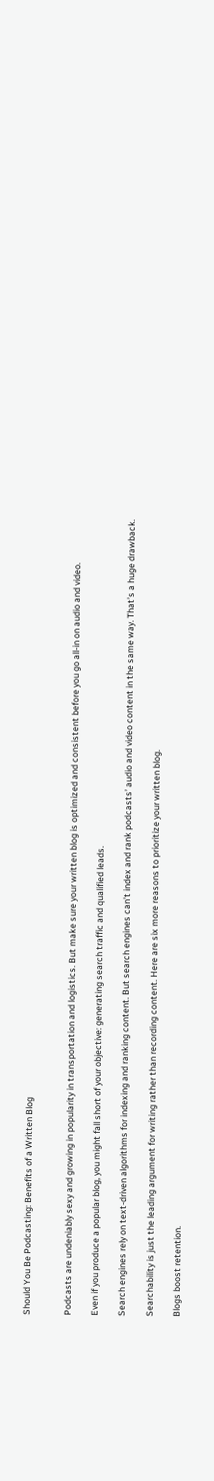Should You Be Podcasting: Benefits of a Written Blog


Podcasts are undeniably sexy and growing in popularity in transportation and logistics. But make sure your written blog is optimized and consistent before you go all-in on audio and video.

Even if you produce a popular blog, you might fall short of your objective: generating search traffic and qualified leads.

Search engines rely on text-driven algorithms for indexing and ranking content. But search engines can’t index and rank podcasts’ audio and video content in the same way. That’s a huge drawback.

Searchability is just the leading argument for writing rather than recording content. Here are six more reasons to prioritize your written blog.

Blogs boost retention.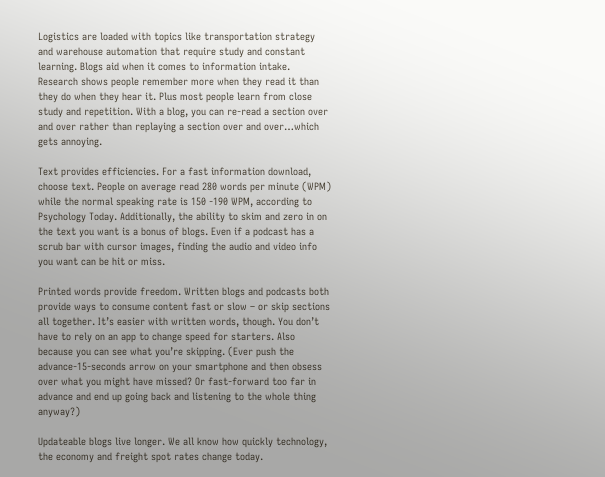Logistics are loaded with topics like transportation strategy and warehouse automation that require study and constant learning. Blogs aid when it comes to information intake. Research shows people remember more when they read it than they do when they hear it. Plus most people learn from close study and repetition. With a blog, you can re-read a section over and over rather than replaying a section over and over…which gets annoying.

Text provides efficiencies. For a fast information download, choose text. People on average read 280 words per minute (WPM) while the normal speaking rate is 150 -190 WPM, according to Psychology Today. Additionally, the ability to skim and zero in on the text you want is a bonus of blogs. Even if a podcast has a scrub bar with cursor images, finding the audio and video info you want can be hit or miss.

Printed words provide freedom. Written blogs and podcasts both provide ways to consume content fast or slow – or skip sections all together. It’s easier with written words, though. You don’t have to rely on an app to change speed for starters. Also because you can see what you’re skipping. (Ever push the advance-15-seconds arrow on your smartphone and then obsess over what you might have missed? Or fast-forward too far in advance and end up going back and listening to the whole thing anyway?)

Updateable blogs live longer. We all know how quickly technology, the economy and freight spot rates change today.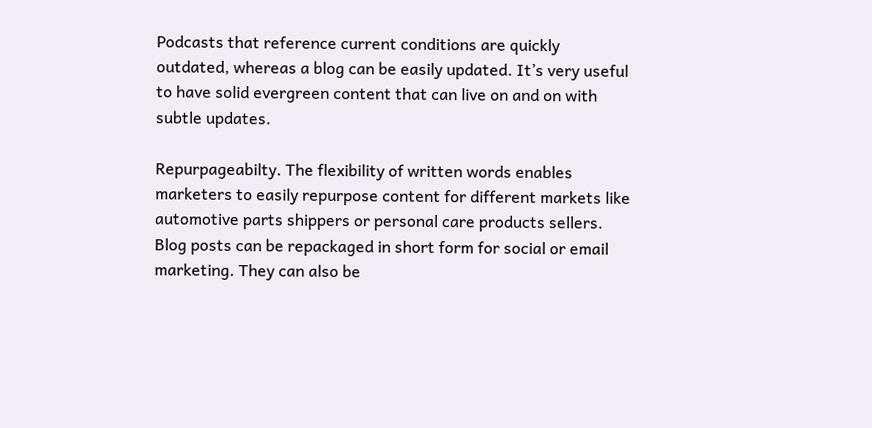Podcasts that reference current conditions are quickly outdated, whereas a blog can be easily updated. It’s very useful to have solid evergreen content that can live on and on with subtle updates.

Repurpageabilty. The flexibility of written words enables marketers to easily repurpose content for different markets like automotive parts shippers or personal care products sellers. Blog posts can be repackaged in short form for social or email marketing. They can also be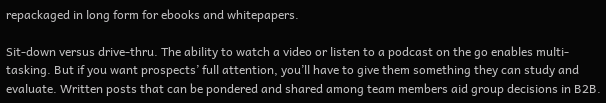repackaged in long form for ebooks and whitepapers.

Sit-down versus drive-thru. The ability to watch a video or listen to a podcast on the go enables multi-tasking. But if you want prospects’ full attention, you’ll have to give them something they can study and evaluate. Written posts that can be pondered and shared among team members aid group decisions in B2B.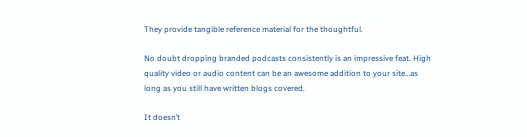They provide tangible reference material for the thoughtful.

No doubt dropping branded podcasts consistently is an impressive feat. High quality video or audio content can be an awesome addition to your site…as long as you still have written blogs covered.

It doesn’t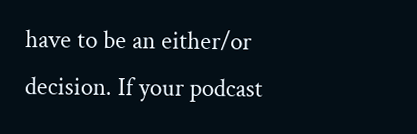have to be an either/or decision. If your podcast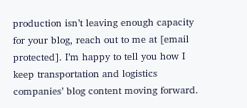production isn’t leaving enough capacity for your blog, reach out to me at [email protected]. I’m happy to tell you how I keep transportation and logistics companies’ blog content moving forward.